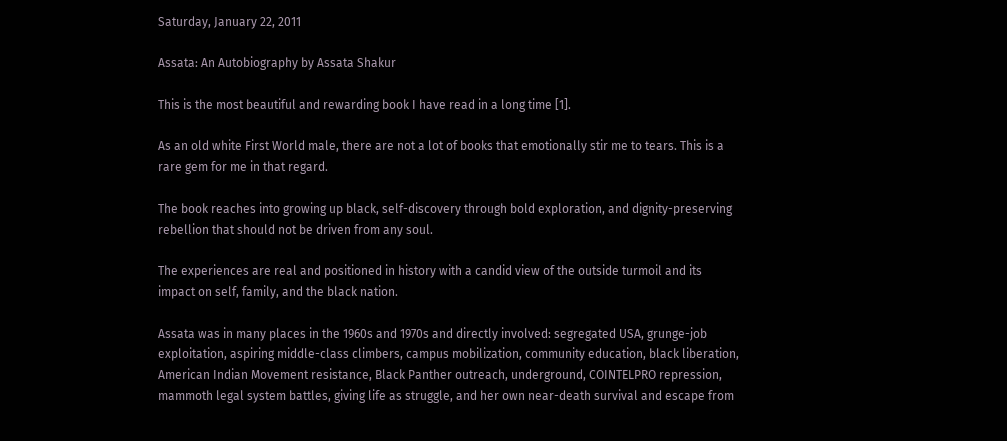Saturday, January 22, 2011

Assata: An Autobiography by Assata Shakur

This is the most beautiful and rewarding book I have read in a long time [1].

As an old white First World male, there are not a lot of books that emotionally stir me to tears. This is a rare gem for me in that regard.

The book reaches into growing up black, self-discovery through bold exploration, and dignity-preserving rebellion that should not be driven from any soul.

The experiences are real and positioned in history with a candid view of the outside turmoil and its impact on self, family, and the black nation.

Assata was in many places in the 1960s and 1970s and directly involved: segregated USA, grunge-job exploitation, aspiring middle-class climbers, campus mobilization, community education, black liberation, American Indian Movement resistance, Black Panther outreach, underground, COINTELPRO repression, mammoth legal system battles, giving life as struggle, and her own near-death survival and escape from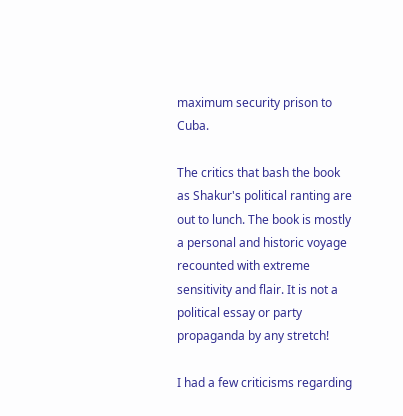maximum security prison to Cuba.

The critics that bash the book as Shakur's political ranting are out to lunch. The book is mostly a personal and historic voyage recounted with extreme sensitivity and flair. It is not a political essay or party propaganda by any stretch!

I had a few criticisms regarding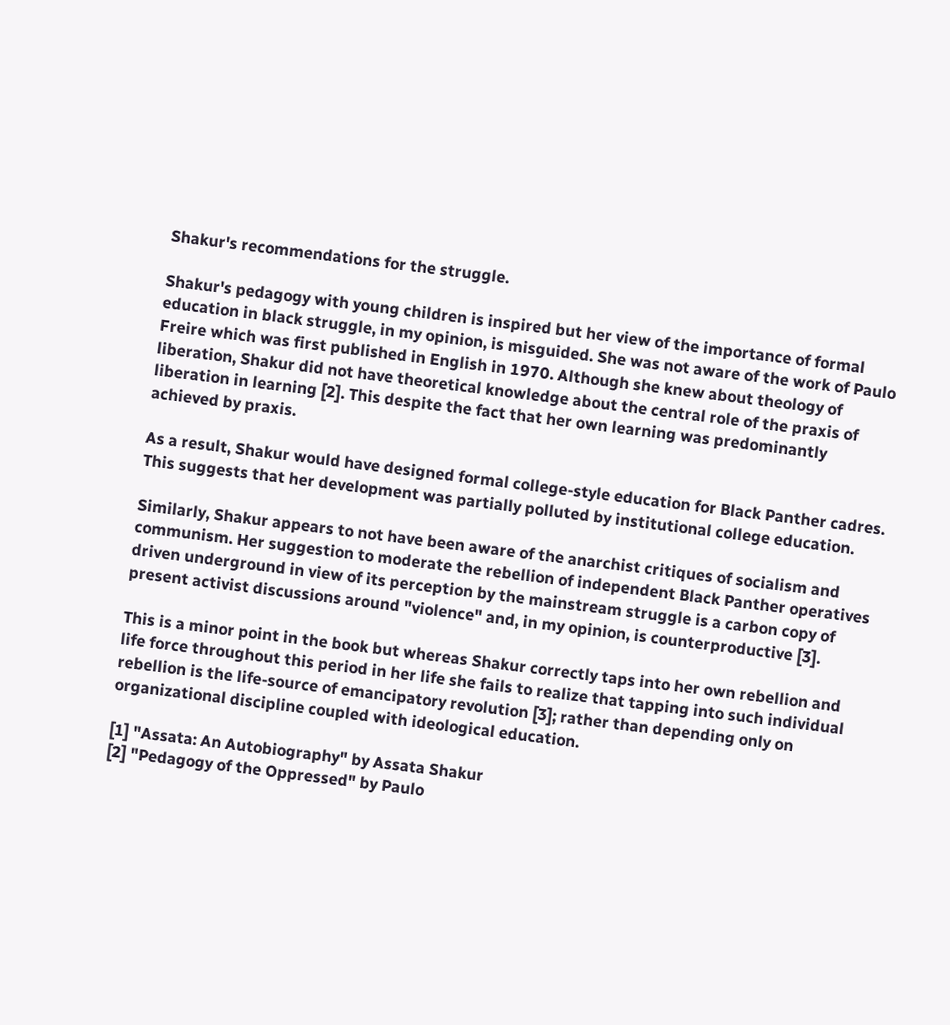Shakur's recommendations for the struggle.

Shakur's pedagogy with young children is inspired but her view of the importance of formal education in black struggle, in my opinion, is misguided. She was not aware of the work of Paulo Freire which was first published in English in 1970. Although she knew about theology of liberation, Shakur did not have theoretical knowledge about the central role of the praxis of liberation in learning [2]. This despite the fact that her own learning was predominantly achieved by praxis.

As a result, Shakur would have designed formal college-style education for Black Panther cadres. This suggests that her development was partially polluted by institutional college education.

Similarly, Shakur appears to not have been aware of the anarchist critiques of socialism and communism. Her suggestion to moderate the rebellion of independent Black Panther operatives driven underground in view of its perception by the mainstream struggle is a carbon copy of present activist discussions around "violence" and, in my opinion, is counterproductive [3].

This is a minor point in the book but whereas Shakur correctly taps into her own rebellion and life force throughout this period in her life she fails to realize that tapping into such individual rebellion is the life-source of emancipatory revolution [3]; rather than depending only on organizational discipline coupled with ideological education.

[1] "Assata: An Autobiography" by Assata Shakur
[2] "Pedagogy of the Oppressed" by Paulo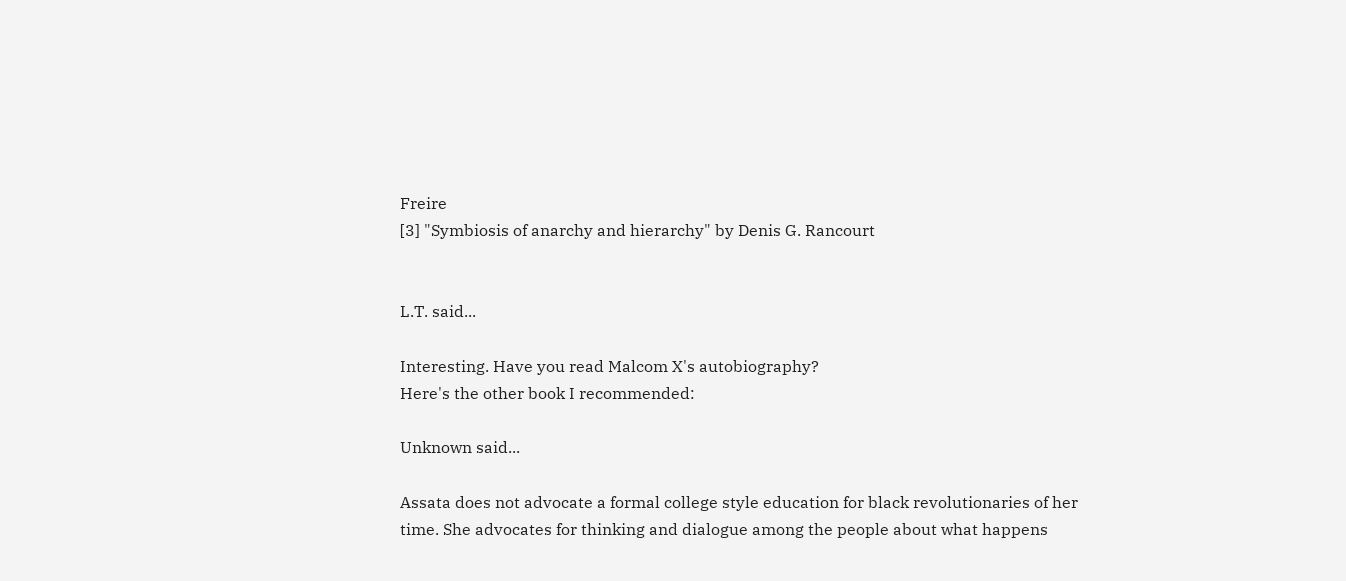Freire
[3] "Symbiosis of anarchy and hierarchy" by Denis G. Rancourt


L.T. said...

Interesting. Have you read Malcom X's autobiography?
Here's the other book I recommended:

Unknown said...

Assata does not advocate a formal college style education for black revolutionaries of her time. She advocates for thinking and dialogue among the people about what happens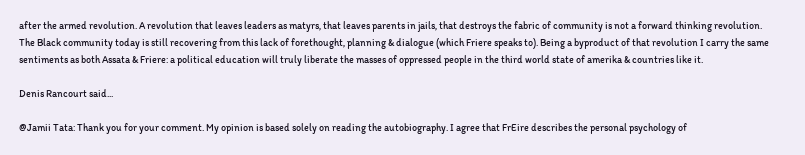after the armed revolution. A revolution that leaves leaders as matyrs, that leaves parents in jails, that destroys the fabric of community is not a forward thinking revolution. The Black community today is still recovering from this lack of forethought, planning & dialogue (which Friere speaks to). Being a byproduct of that revolution I carry the same sentiments as both Assata & Friere: a political education will truly liberate the masses of oppressed people in the third world state of amerika & countries like it.

Denis Rancourt said...

@Jamii Tata: Thank you for your comment. My opinion is based solely on reading the autobiography. I agree that FrEire describes the personal psychology of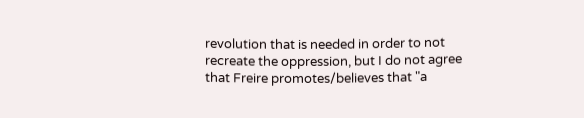revolution that is needed in order to not recreate the oppression, but I do not agree that Freire promotes/believes that "a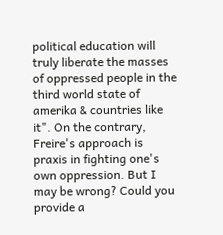political education will truly liberate the masses of oppressed people in the third world state of amerika & countries like it". On the contrary, Freire's approach is praxis in fighting one's own oppression. But I may be wrong? Could you provide a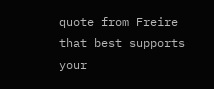quote from Freire that best supports your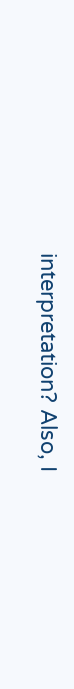interpretation? Also, I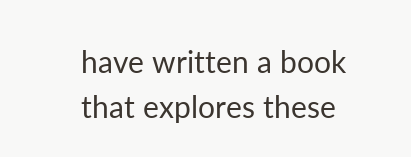have written a book that explores these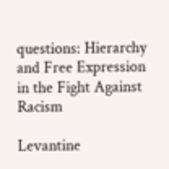questions: Hierarchy and Free Expression in the Fight Against Racism

Levantine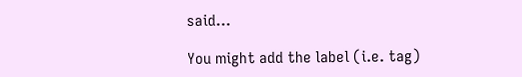said...

You might add the label (i.e. tag)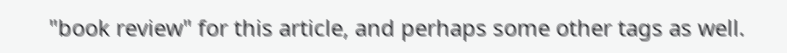"book review" for this article, and perhaps some other tags as well.